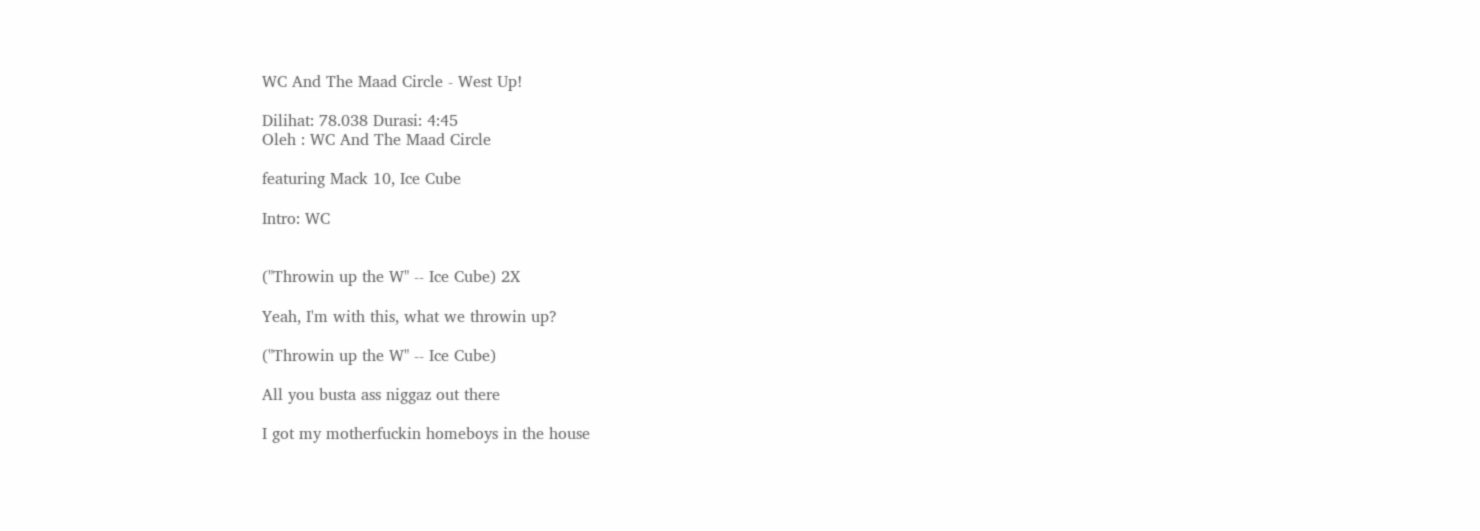WC And The Maad Circle - West Up!

Dilihat: 78.038 Durasi: 4:45
Oleh : WC And The Maad Circle

featuring Mack 10, Ice Cube

Intro: WC


("Throwin up the W" -- Ice Cube) 2X

Yeah, I'm with this, what we throwin up?

("Throwin up the W" -- Ice Cube)

All you busta ass niggaz out there

I got my motherfuckin homeboys in the house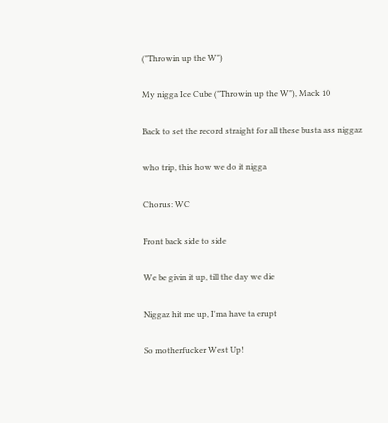("Throwin up the W")

My nigga Ice Cube ("Throwin up the W"), Mack 10

Back to set the record straight for all these busta ass niggaz

who trip, this how we do it nigga

Chorus: WC

Front back side to side

We be givin it up, till the day we die

Niggaz hit me up, I'ma have ta erupt

So motherfucker West Up!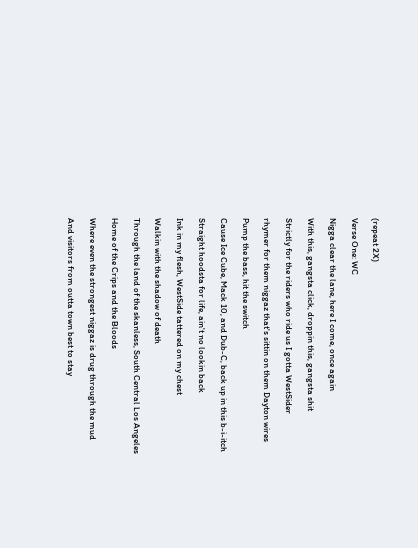(repeat 2X)

Verse One: WC

Nigga clear the lane, here I come, once again

With this, gangsta click, droppin this, gangsta shit

Strictly for the riders who ride us I gotta WestSider

rhymer for them niggaz that's sittin on them Dayton wires

Pump the bass, hit the switch

Cause Ice Cube, Mack 10, and Dub-C, back up in this b-i-itch

Straight hoodsta for life, ain't no lookin back

Ink in my flesh, WestSide tattered on my chest

Walkin with the shadow of death

Through the land of the skanless, South Central Los Angeles

Home of the Crips and the Bloods

Where even the strongest niggaz is drug through the mud

And visitors from outta town best to stay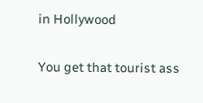in Hollywood

You get that tourist ass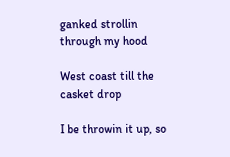ganked strollin through my hood

West coast till the casket drop

I be throwin it up, so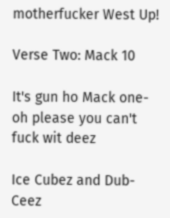motherfucker West Up!

Verse Two: Mack 10

It's gun ho Mack one-oh please you can't fuck wit deez

Ice Cubez and Dub-Ceez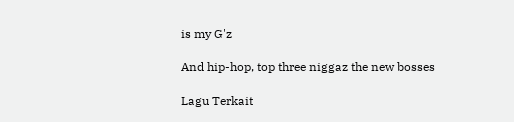is my G'z

And hip-hop, top three niggaz the new bosses

Lagu Terkait